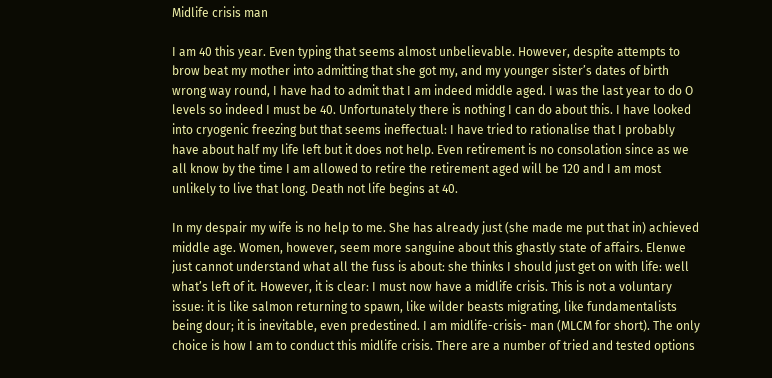Midlife crisis man

I am 40 this year. Even typing that seems almost unbelievable. However, despite attempts to brow beat my mother into admitting that she got my, and my younger sister’s dates of birth wrong way round, I have had to admit that I am indeed middle aged. I was the last year to do O levels so indeed I must be 40. Unfortunately there is nothing I can do about this. I have looked into cryogenic freezing but that seems ineffectual: I have tried to rationalise that I probably have about half my life left but it does not help. Even retirement is no consolation since as we all know by the time I am allowed to retire the retirement aged will be 120 and I am most unlikely to live that long. Death not life begins at 40.

In my despair my wife is no help to me. She has already just (she made me put that in) achieved middle age. Women, however, seem more sanguine about this ghastly state of affairs. Elenwe just cannot understand what all the fuss is about: she thinks I should just get on with life: well what’s left of it. However, it is clear: I must now have a midlife crisis. This is not a voluntary issue: it is like salmon returning to spawn, like wilder beasts migrating, like fundamentalists being dour; it is inevitable, even predestined. I am midlife-crisis- man (MLCM for short). The only choice is how I am to conduct this midlife crisis. There are a number of tried and tested options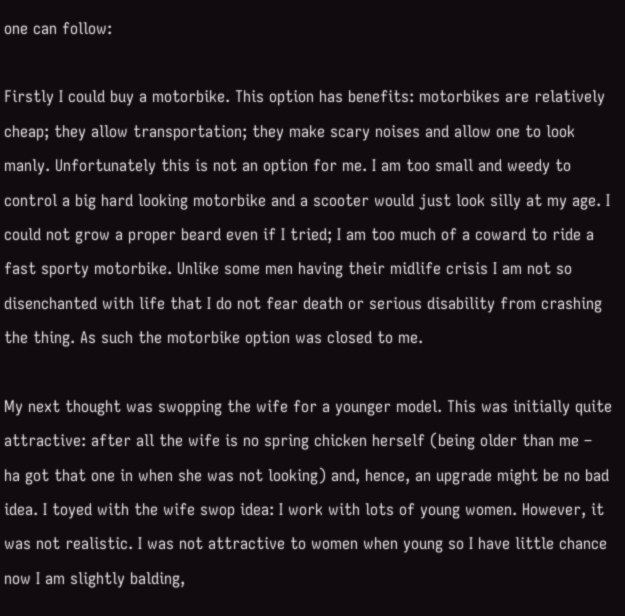one can follow:

Firstly I could buy a motorbike. This option has benefits: motorbikes are relatively cheap; they allow transportation; they make scary noises and allow one to look manly. Unfortunately this is not an option for me. I am too small and weedy to control a big hard looking motorbike and a scooter would just look silly at my age. I could not grow a proper beard even if I tried; I am too much of a coward to ride a fast sporty motorbike. Unlike some men having their midlife crisis I am not so disenchanted with life that I do not fear death or serious disability from crashing the thing. As such the motorbike option was closed to me.

My next thought was swopping the wife for a younger model. This was initially quite attractive: after all the wife is no spring chicken herself (being older than me – ha got that one in when she was not looking) and, hence, an upgrade might be no bad idea. I toyed with the wife swop idea: I work with lots of young women. However, it was not realistic. I was not attractive to women when young so I have little chance now I am slightly balding,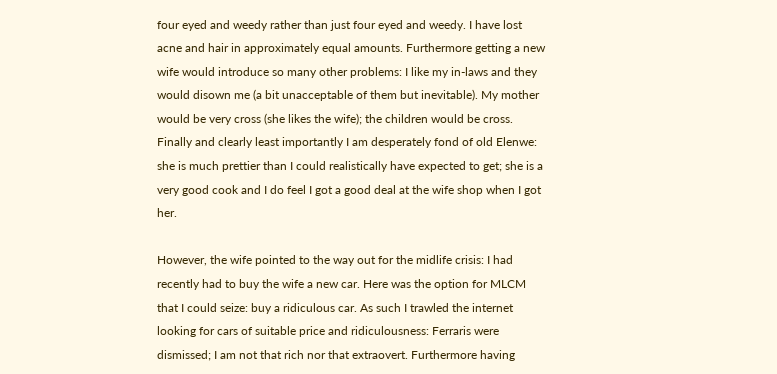four eyed and weedy rather than just four eyed and weedy. I have lost acne and hair in approximately equal amounts. Furthermore getting a new wife would introduce so many other problems: I like my in-laws and they would disown me (a bit unacceptable of them but inevitable). My mother would be very cross (she likes the wife); the children would be cross. Finally and clearly least importantly I am desperately fond of old Elenwe: she is much prettier than I could realistically have expected to get; she is a very good cook and I do feel I got a good deal at the wife shop when I got her.

However, the wife pointed to the way out for the midlife crisis: I had recently had to buy the wife a new car. Here was the option for MLCM that I could seize: buy a ridiculous car. As such I trawled the internet looking for cars of suitable price and ridiculousness: Ferraris were dismissed; I am not that rich nor that extraovert. Furthermore having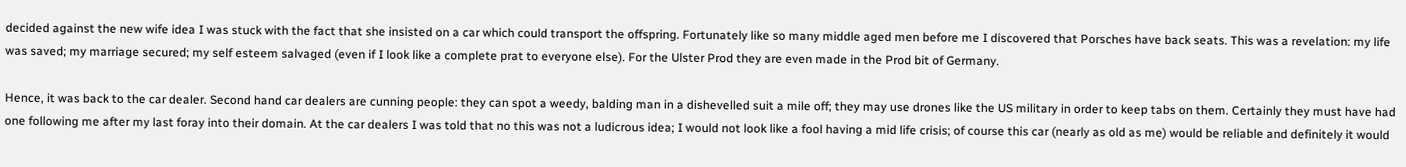decided against the new wife idea I was stuck with the fact that she insisted on a car which could transport the offspring. Fortunately like so many middle aged men before me I discovered that Porsches have back seats. This was a revelation: my life was saved; my marriage secured; my self esteem salvaged (even if I look like a complete prat to everyone else). For the Ulster Prod they are even made in the Prod bit of Germany.

Hence, it was back to the car dealer. Second hand car dealers are cunning people: they can spot a weedy, balding man in a dishevelled suit a mile off; they may use drones like the US military in order to keep tabs on them. Certainly they must have had one following me after my last foray into their domain. At the car dealers I was told that no this was not a ludicrous idea; I would not look like a fool having a mid life crisis; of course this car (nearly as old as me) would be reliable and definitely it would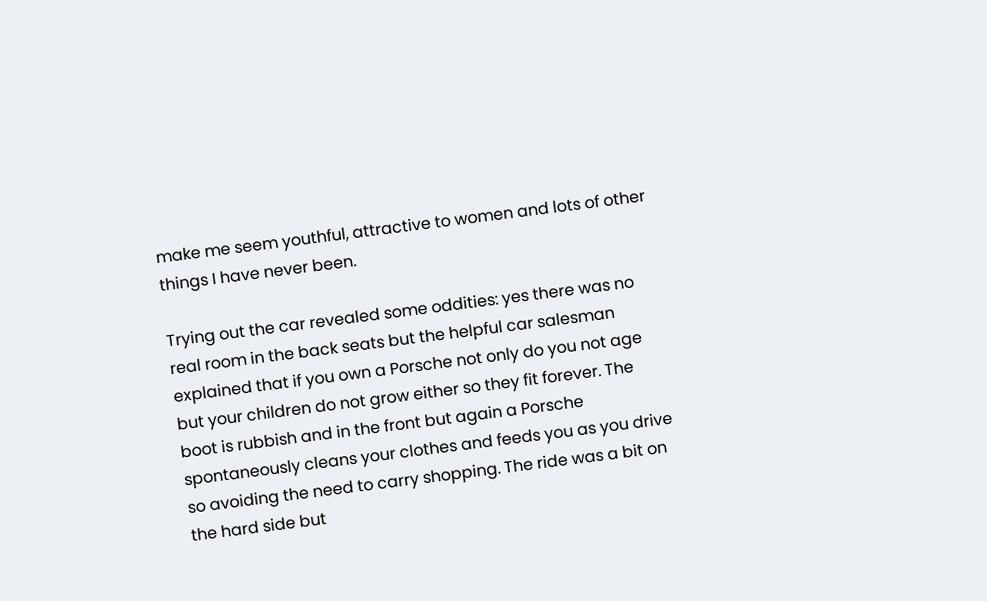make me seem youthful, attractive to women and lots of other things I have never been.

Trying out the car revealed some oddities: yes there was no real room in the back seats but the helpful car salesman explained that if you own a Porsche not only do you not age but your children do not grow either so they fit forever. The boot is rubbish and in the front but again a Porsche spontaneously cleans your clothes and feeds you as you drive so avoiding the need to carry shopping. The ride was a bit on the hard side but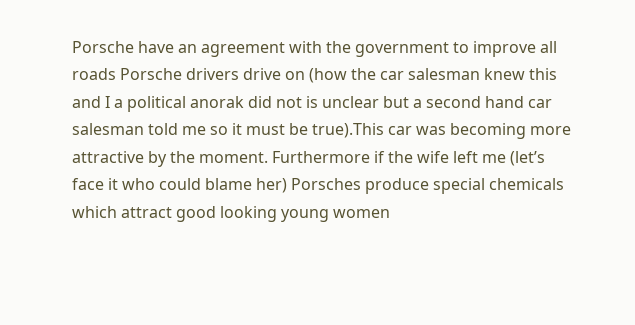Porsche have an agreement with the government to improve all roads Porsche drivers drive on (how the car salesman knew this and I a political anorak did not is unclear but a second hand car salesman told me so it must be true).This car was becoming more attractive by the moment. Furthermore if the wife left me (let’s face it who could blame her) Porsches produce special chemicals which attract good looking young women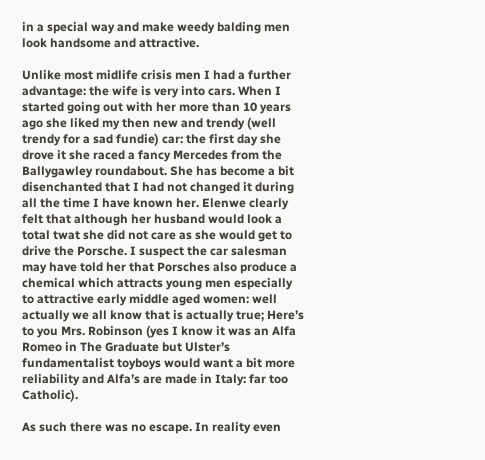in a special way and make weedy balding men look handsome and attractive.

Unlike most midlife crisis men I had a further advantage: the wife is very into cars. When I started going out with her more than 10 years ago she liked my then new and trendy (well trendy for a sad fundie) car: the first day she drove it she raced a fancy Mercedes from the Ballygawley roundabout. She has become a bit disenchanted that I had not changed it during all the time I have known her. Elenwe clearly felt that although her husband would look a total twat she did not care as she would get to drive the Porsche. I suspect the car salesman may have told her that Porsches also produce a chemical which attracts young men especially to attractive early middle aged women: well actually we all know that is actually true; Here’s to you Mrs. Robinson (yes I know it was an Alfa Romeo in The Graduate but Ulster’s fundamentalist toyboys would want a bit more reliability and Alfa’s are made in Italy: far too Catholic).

As such there was no escape. In reality even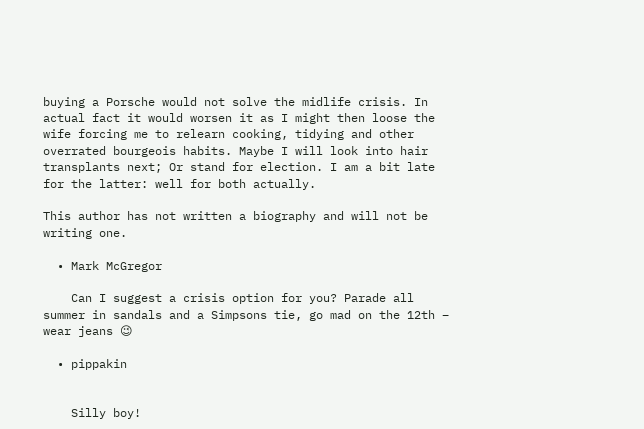buying a Porsche would not solve the midlife crisis. In actual fact it would worsen it as I might then loose the wife forcing me to relearn cooking, tidying and other overrated bourgeois habits. Maybe I will look into hair transplants next; Or stand for election. I am a bit late for the latter: well for both actually.

This author has not written a biography and will not be writing one.

  • Mark McGregor

    Can I suggest a crisis option for you? Parade all summer in sandals and a Simpsons tie, go mad on the 12th – wear jeans 😉

  • pippakin


    Silly boy!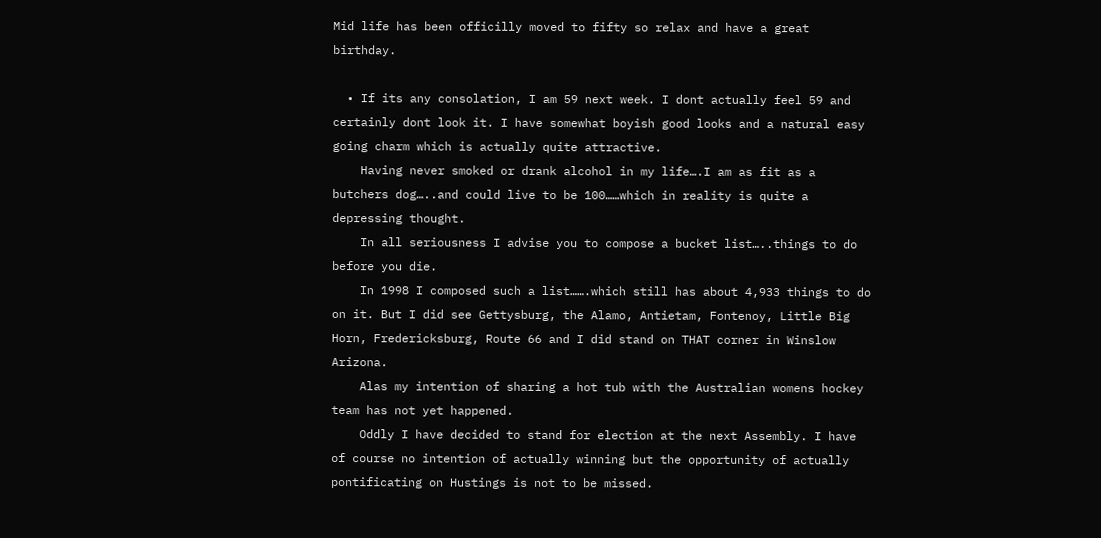Mid life has been officilly moved to fifty so relax and have a great birthday.

  • If its any consolation, I am 59 next week. I dont actually feel 59 and certainly dont look it. I have somewhat boyish good looks and a natural easy going charm which is actually quite attractive.
    Having never smoked or drank alcohol in my life….I am as fit as a butchers dog…..and could live to be 100……which in reality is quite a depressing thought.
    In all seriousness I advise you to compose a bucket list…..things to do before you die.
    In 1998 I composed such a list…….which still has about 4,933 things to do on it. But I did see Gettysburg, the Alamo, Antietam, Fontenoy, Little Big Horn, Fredericksburg, Route 66 and I did stand on THAT corner in Winslow Arizona.
    Alas my intention of sharing a hot tub with the Australian womens hockey team has not yet happened.
    Oddly I have decided to stand for election at the next Assembly. I have of course no intention of actually winning but the opportunity of actually pontificating on Hustings is not to be missed.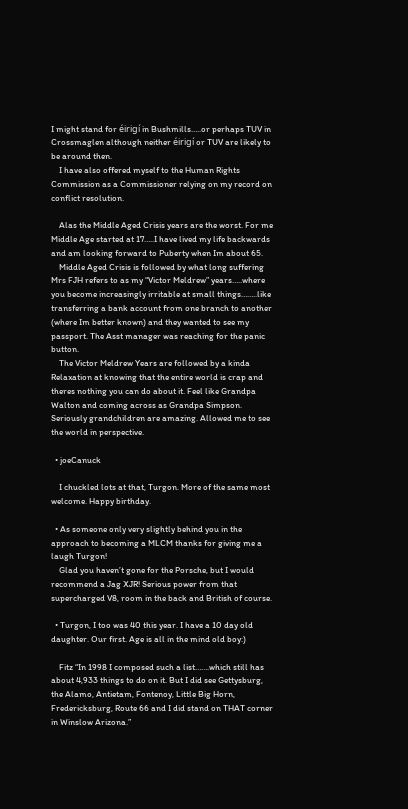I might stand for éirigí in Bushmills…..or perhaps TUV in Crossmaglen although neither éirigí or TUV are likely to be around then.
    I have also offered myself to the Human Rights Commission as a Commissioner relying on my record on conflict resolution.

    Alas the Middle Aged Crisis years are the worst. For me Middle Age started at 17…..I have lived my life backwards and am looking forward to Puberty when Im about 65.
    Middle Aged Crisis is followed by what long suffering Mrs FJH refers to as my “Victor Meldrew” years…..where you become increasingly irritable at small things……..like transferring a bank account from one branch to another (where Im better known) and they wanted to see my passport. The Asst manager was reaching for the panic button.
    The Victor Meldrew Years are followed by a kinda Relaxation at knowing that the entire world is crap and theres nothing you can do about it. Feel like Grandpa Walton and coming across as Grandpa Simpson. Seriously grandchildren are amazing. Allowed me to see the world in perspective.

  • joeCanuck

    I chuckled lots at that, Turgon. More of the same most welcome. Happy birthday.

  • As someone only very slightly behind you in the approach to becoming a MLCM thanks for giving me a laugh Turgon!
    Glad you haven’t gone for the Porsche, but I would recommend a Jag XJR! Serious power from that supercharged V8, room in the back and British of course.

  • Turgon, I too was 40 this year. I have a 10 day old daughter. Our first. Age is all in the mind old boy:)

    Fitz “In 1998 I composed such a list…….which still has about 4,933 things to do on it. But I did see Gettysburg, the Alamo, Antietam, Fontenoy, Little Big Horn, Fredericksburg, Route 66 and I did stand on THAT corner in Winslow Arizona.”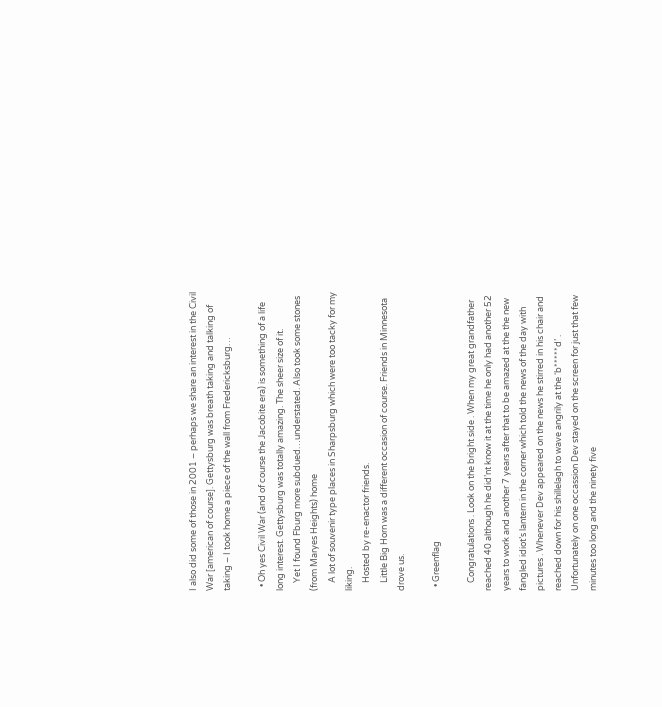I also did some of those in 2001 – perhaps we share an interest in the Civil War [american of course]. Gettysburg was breath taking and talking of taking – I took home a piece of the wall from Fredericksburg…

  • Oh yes Civil War (and of course the Jacobite era) is something of a life long interest. Gettysburg was totally amazing. The sheer size of it.
    Yet I found Fburg more subdued…understated. Also took some stones (from Maryes Heights) home
    A lot of souvenir type places in Sharpsburg which were too tacky for my liking.
    Hosted by re-enactor friends.
    Little Big Horn was a different occasion of course. Friends in Minnesota drove us.

  • Greenflag

    Congratulations . Look on the bright side . When my great grandfather reached 40 although he did’nt know it at the time he only had another 52 years to work and another 7 years after that to be amazed at the the new fangled idiot’s lantern in the corner which told the news of the day with pictures . Whenever Dev appeared on the news he stirred in his chair and reached down for his shillelagh to wave angrily at the ‘b*****d’ . Unfortunately on one occassion Dev stayed on the screen for just that few minutes too long and the ninety five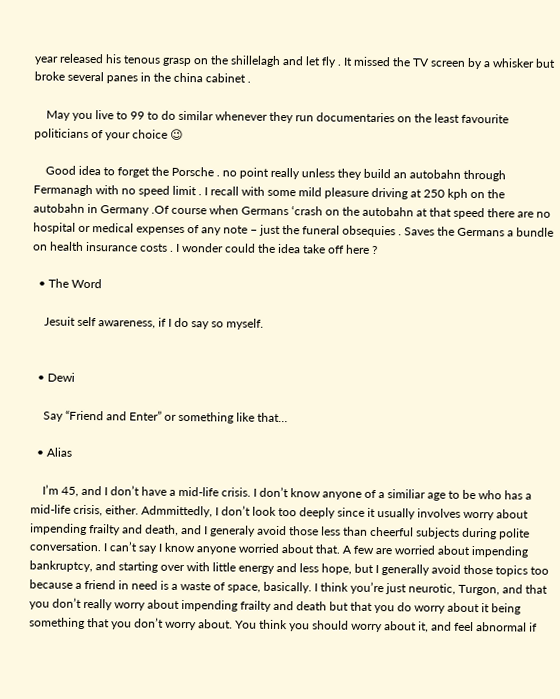year released his tenous grasp on the shillelagh and let fly . It missed the TV screen by a whisker but broke several panes in the china cabinet .

    May you live to 99 to do similar whenever they run documentaries on the least favourite politicians of your choice 😉

    Good idea to forget the Porsche . no point really unless they build an autobahn through Fermanagh with no speed limit . I recall with some mild pleasure driving at 250 kph on the autobahn in Germany .Of course when Germans ‘crash on the autobahn at that speed there are no hospital or medical expenses of any note – just the funeral obsequies . Saves the Germans a bundle on health insurance costs . I wonder could the idea take off here ?

  • The Word

    Jesuit self awareness, if I do say so myself.


  • Dewi

    Say “Friend and Enter” or something like that…

  • Alias

    I’m 45, and I don’t have a mid-life crisis. I don’t know anyone of a similiar age to be who has a mid-life crisis, either. Admmittedly, I don’t look too deeply since it usually involves worry about impending frailty and death, and I generaly avoid those less than cheerful subjects during polite conversation. I can’t say I know anyone worried about that. A few are worried about impending bankruptcy, and starting over with little energy and less hope, but I generally avoid those topics too because a friend in need is a waste of space, basically. I think you’re just neurotic, Turgon, and that you don’t really worry about impending frailty and death but that you do worry about it being something that you don’t worry about. You think you should worry about it, and feel abnormal if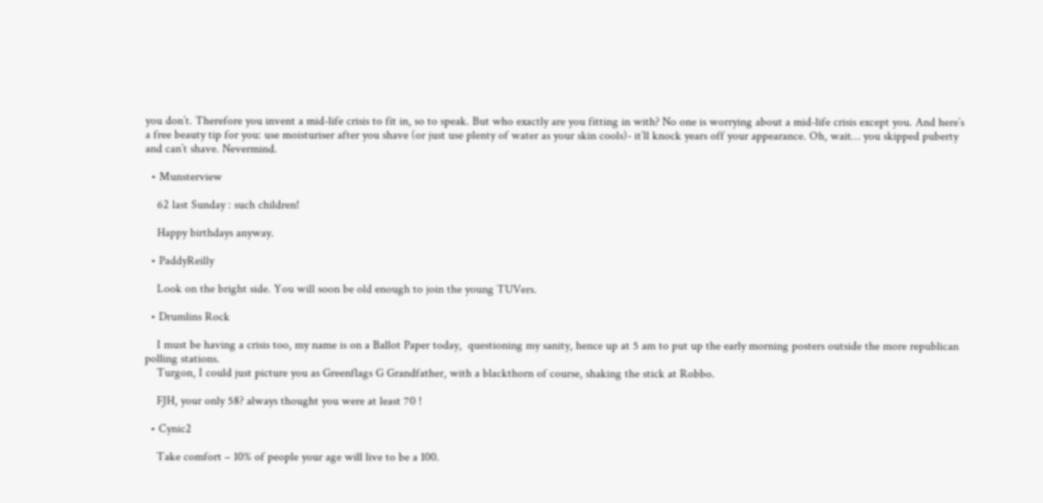you don’t. Therefore you invent a mid-life crisis to fit in, so to speak. But who exactly are you fitting in with? No one is worrying about a mid-life crisis except you. And here’s a free beauty tip for you: use moisturiser after you shave (or just use plenty of water as your skin cools)- it’ll knock years off your appearance. Oh, wait… you skipped puberty and can’t shave. Nevermind.

  • Munsterview

    62 last Sunday : such children!

    Happy birthdays anyway.

  • PaddyReilly

    Look on the bright side. You will soon be old enough to join the young TUVers.

  • Drumlins Rock

    I must be having a crisis too, my name is on a Ballot Paper today,  questioning my sanity, hence up at 5 am to put up the early morning posters outside the more republican polling stations.
    Turgon, I could just picture you as Greenflags G Grandfather, with a blackthorn of course, shaking the stick at Robbo.

    FJH, your only 58? always thought you were at least 70 !

  • Cynic2

    Take comfort – 10% of people your age will live to be a 100.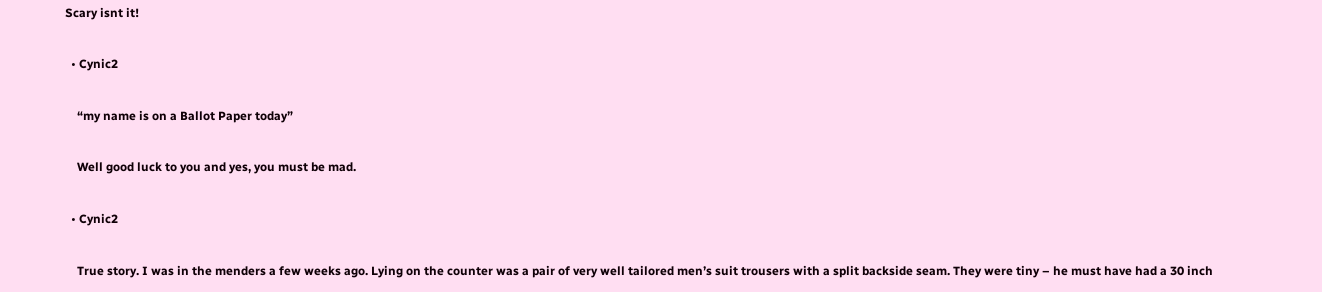Scary isnt it!

  • Cynic2

    “my name is on a Ballot Paper today”

    Well good luck to you and yes, you must be mad.

  • Cynic2

    True story. I was in the menders a few weeks ago. Lying on the counter was a pair of very well tailored men’s suit trousers with a split backside seam. They were tiny – he must have had a 30 inch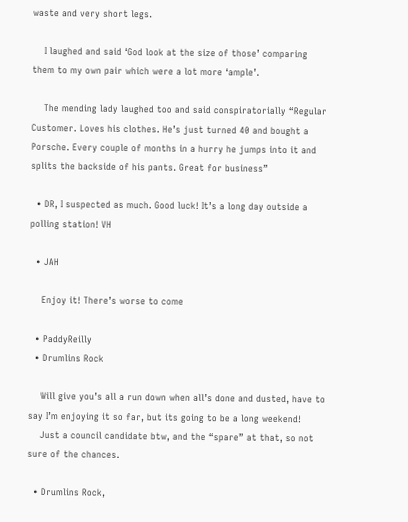waste and very short legs.

    I laughed and said ‘God look at the size of those’ comparing them to my own pair which were a lot more ‘ample’.

    The mending lady laughed too and said conspiratorially “Regular Customer. Loves his clothes. He’s just turned 40 and bought a Porsche. Every couple of months in a hurry he jumps into it and splits the backside of his pants. Great for business”

  • DR, I suspected as much. Good luck! It’s a long day outside a polling station! VH

  • JAH

    Enjoy it! There’s worse to come

  • PaddyReilly
  • Drumlins Rock

    Will give you’s all a run down when all’s done and dusted, have to say I’m enjoying it so far, but its going to be a long weekend!
    Just a council candidate btw, and the “spare” at that, so not sure of the chances.

  • Drumlins Rock,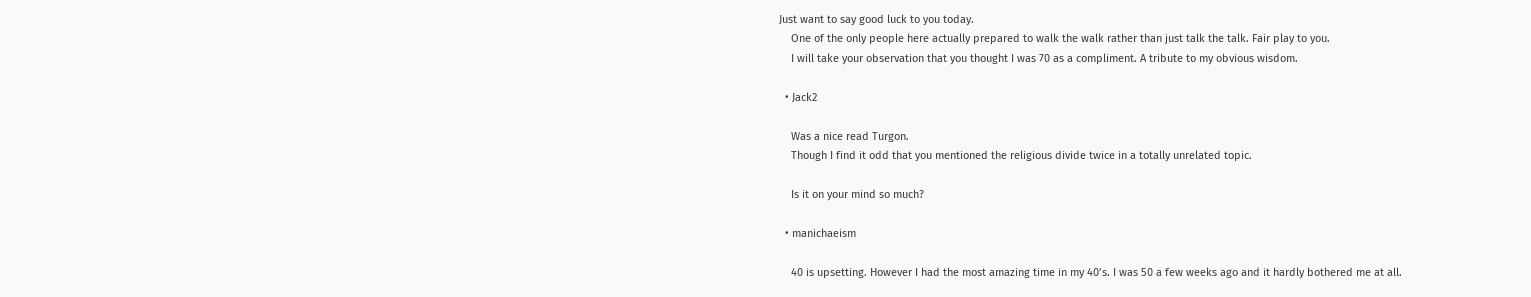Just want to say good luck to you today.
    One of the only people here actually prepared to walk the walk rather than just talk the talk. Fair play to you.
    I will take your observation that you thought I was 70 as a compliment. A tribute to my obvious wisdom.

  • Jack2

    Was a nice read Turgon.
    Though I find it odd that you mentioned the religious divide twice in a totally unrelated topic.

    Is it on your mind so much?

  • manichaeism

    40 is upsetting. However I had the most amazing time in my 40’s. I was 50 a few weeks ago and it hardly bothered me at all.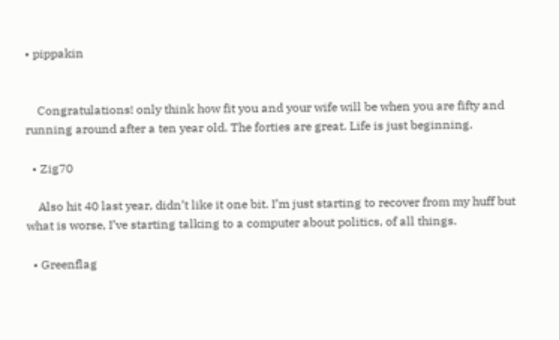• pippakin


    Congratulations! only think how fit you and your wife will be when you are fifty and running around after a ten year old. The forties are great. Life is just beginning.

  • Zig70

    Also hit 40 last year, didn’t like it one bit. I’m just starting to recover from my huff but what is worse, I’ve starting talking to a computer about politics, of all things.

  • Greenflag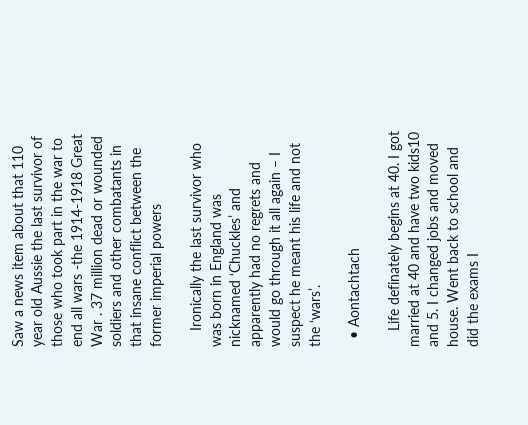Saw a news item about that 110 year old Aussie the last survivor of those who took part in the war to end all wars -the 1914-1918 Great War . 37 million dead or wounded soldiers and other combatants in that insane conflict between the former imperial powers

    Ironically the last survivor who was born in England was nicknamed ‘Chuckles’ and apparently had no regrets and would go through it all again – I suspect he meant his life and not the ‘wars’.

  • Aontachtach

    Life definately begins at 40. I got married at 40 and have two kids10 and 5. I changed jobs and moved house. Went back to school and did the exams I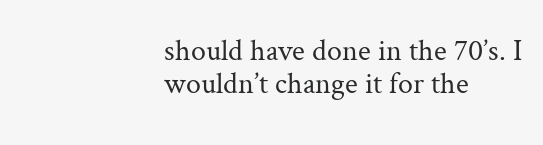should have done in the 70’s. I wouldn’t change it for the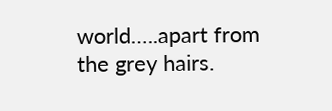world…..apart from the grey hairs.